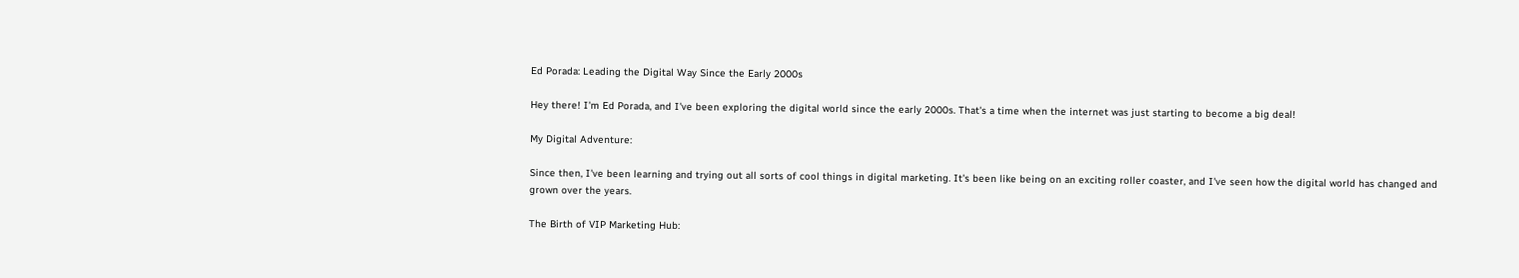Ed Porada: Leading the Digital Way Since the Early 2000s

Hey there! I'm Ed Porada, and I've been exploring the digital world since the early 2000s. That's a time when the internet was just starting to become a big deal!

My Digital Adventure:

Since then, I've been learning and trying out all sorts of cool things in digital marketing. It's been like being on an exciting roller coaster, and I've seen how the digital world has changed and grown over the years.

The Birth of VIP Marketing Hub: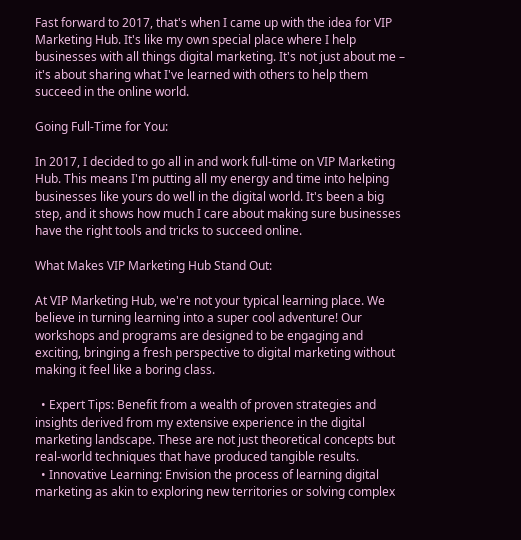Fast forward to 2017, that's when I came up with the idea for VIP Marketing Hub. It's like my own special place where I help businesses with all things digital marketing. It's not just about me – it's about sharing what I've learned with others to help them succeed in the online world.

Going Full-Time for You:

In 2017, I decided to go all in and work full-time on VIP Marketing Hub. This means I'm putting all my energy and time into helping businesses like yours do well in the digital world. It's been a big step, and it shows how much I care about making sure businesses have the right tools and tricks to succeed online.

What Makes VIP Marketing Hub Stand Out:

At VIP Marketing Hub, we're not your typical learning place. We believe in turning learning into a super cool adventure! Our workshops and programs are designed to be engaging and exciting, bringing a fresh perspective to digital marketing without making it feel like a boring class.

  • Expert Tips: Benefit from a wealth of proven strategies and insights derived from my extensive experience in the digital marketing landscape. These are not just theoretical concepts but real-world techniques that have produced tangible results.
  • Innovative Learning: Envision the process of learning digital marketing as akin to exploring new territories or solving complex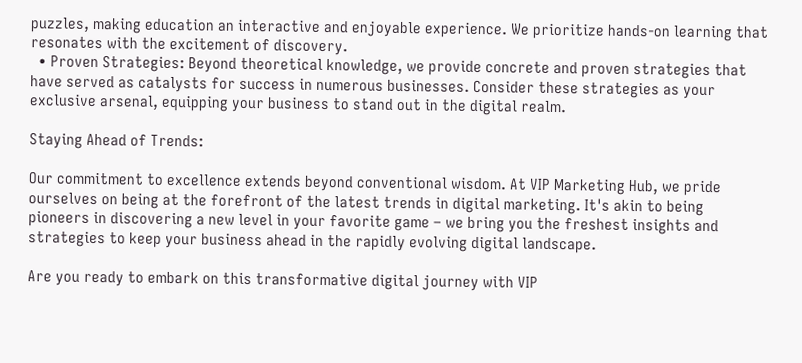puzzles, making education an interactive and enjoyable experience. We prioritize hands-on learning that resonates with the excitement of discovery.
  • Proven Strategies: Beyond theoretical knowledge, we provide concrete and proven strategies that have served as catalysts for success in numerous businesses. Consider these strategies as your exclusive arsenal, equipping your business to stand out in the digital realm.

Staying Ahead of Trends:

Our commitment to excellence extends beyond conventional wisdom. At VIP Marketing Hub, we pride ourselves on being at the forefront of the latest trends in digital marketing. It's akin to being pioneers in discovering a new level in your favorite game – we bring you the freshest insights and strategies to keep your business ahead in the rapidly evolving digital landscape.

Are you ready to embark on this transformative digital journey with VIP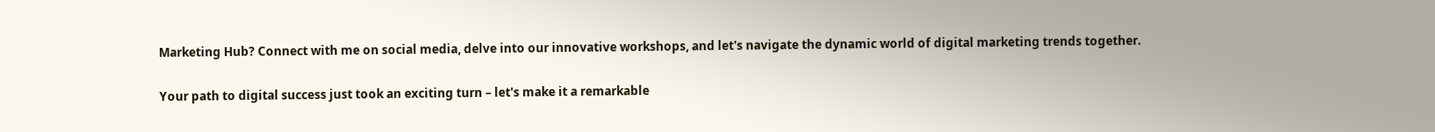Marketing Hub? Connect with me on social media, delve into our innovative workshops, and let's navigate the dynamic world of digital marketing trends together.

Your path to digital success just took an exciting turn – let's make it a remarkable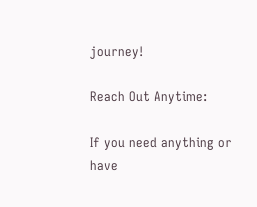journey!

Reach Out Anytime:

If you need anything or have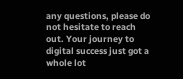any questions, please do not hesitate to reach out. Your journey to digital success just got a whole lot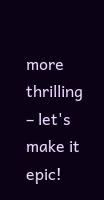more thrilling – let's make it epic!